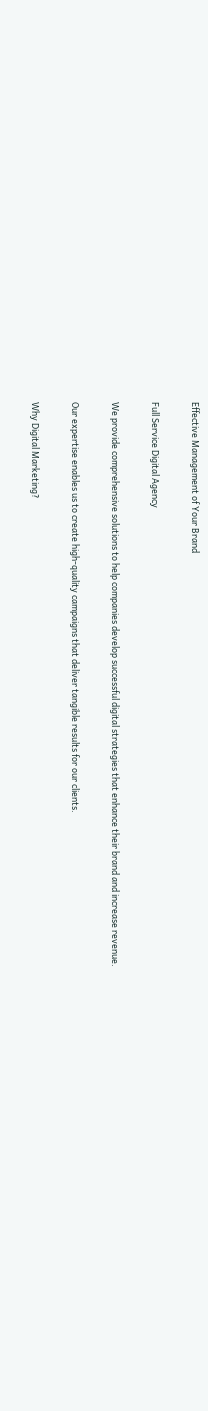Effective Management of Your Brand

Full Service Digital Agency

We provide comprehensive solutions to help companies develop successful digital strategies that enhance their brand and increase revenue.

Our expertise enables us to create high-quality campaigns that deliver tangible results for our clients.

Why Digital Marketing?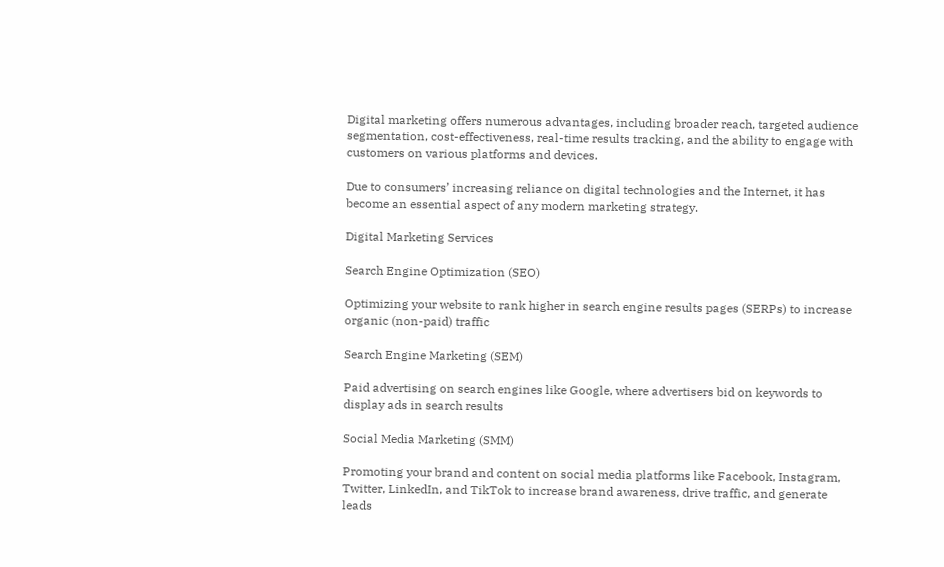Digital marketing offers numerous advantages, including broader reach, targeted audience segmentation, cost-effectiveness, real-time results tracking, and the ability to engage with customers on various platforms and devices.

Due to consumers’ increasing reliance on digital technologies and the Internet, it has become an essential aspect of any modern marketing strategy.

Digital Marketing Services

Search Engine Optimization (SEO)

Optimizing your website to rank higher in search engine results pages (SERPs) to increase organic (non-paid) traffic

Search Engine Marketing (SEM)

Paid advertising on search engines like Google, where advertisers bid on keywords to display ads in search results

Social Media Marketing (SMM)

Promoting your brand and content on social media platforms like Facebook, Instagram, Twitter, LinkedIn, and TikTok to increase brand awareness, drive traffic, and generate leads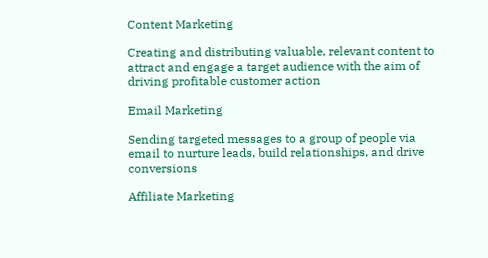Content Marketing

Creating and distributing valuable, relevant content to attract and engage a target audience with the aim of driving profitable customer action

Email Marketing

Sending targeted messages to a group of people via email to nurture leads, build relationships, and drive conversions

Affiliate Marketing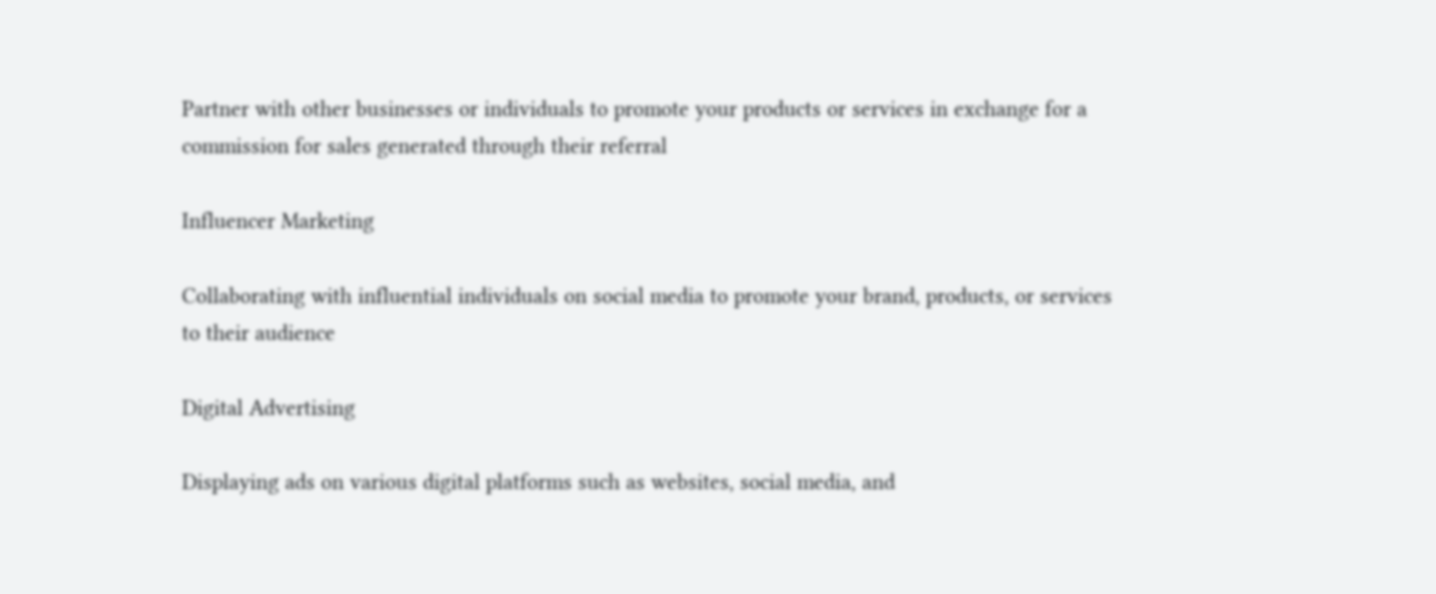Partner with other businesses or individuals to promote your products or services in exchange for a commission for sales generated through their referral

Influencer Marketing

Collaborating with influential individuals on social media to promote your brand, products, or services to their audience

Digital Advertising

Displaying ads on various digital platforms such as websites, social media, and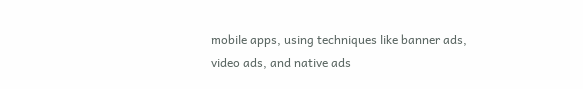mobile apps, using techniques like banner ads, video ads, and native ads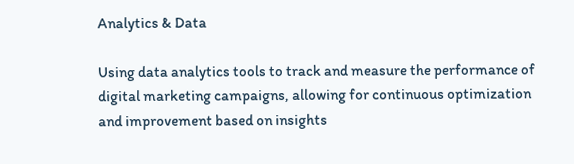Analytics & Data

Using data analytics tools to track and measure the performance of digital marketing campaigns, allowing for continuous optimization and improvement based on insights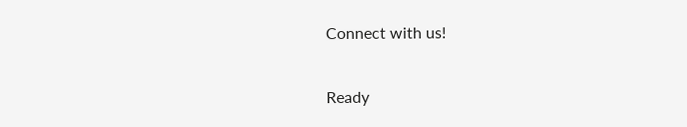Connect with us!

Ready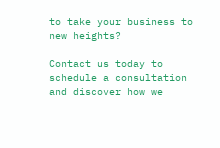to take your business to new heights?

Contact us today to schedule a consultation and discover how we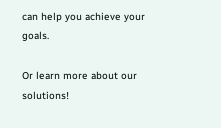can help you achieve your goals.

Or learn more about our solutions!